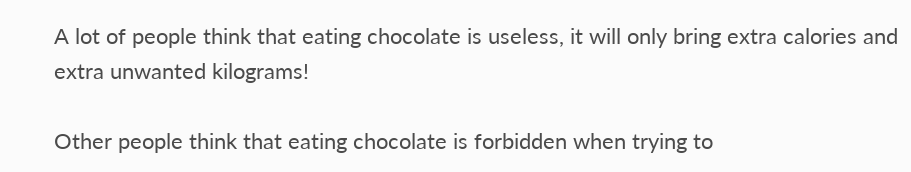A lot of people think that eating chocolate is useless, it will only bring extra calories and extra unwanted kilograms!

Other people think that eating chocolate is forbidden when trying to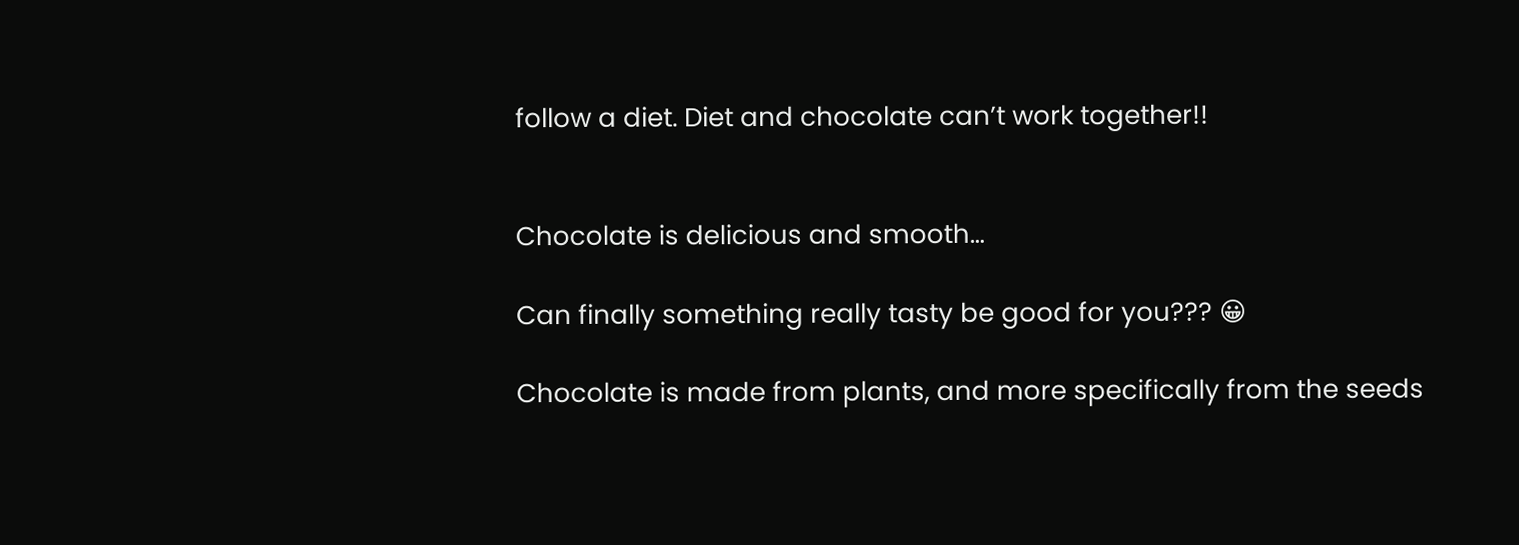follow a diet. Diet and chocolate can’t work together!!


Chocolate is delicious and smooth…

Can finally something really tasty be good for you??? 😀

Chocolate is made from plants, and more specifically from the seeds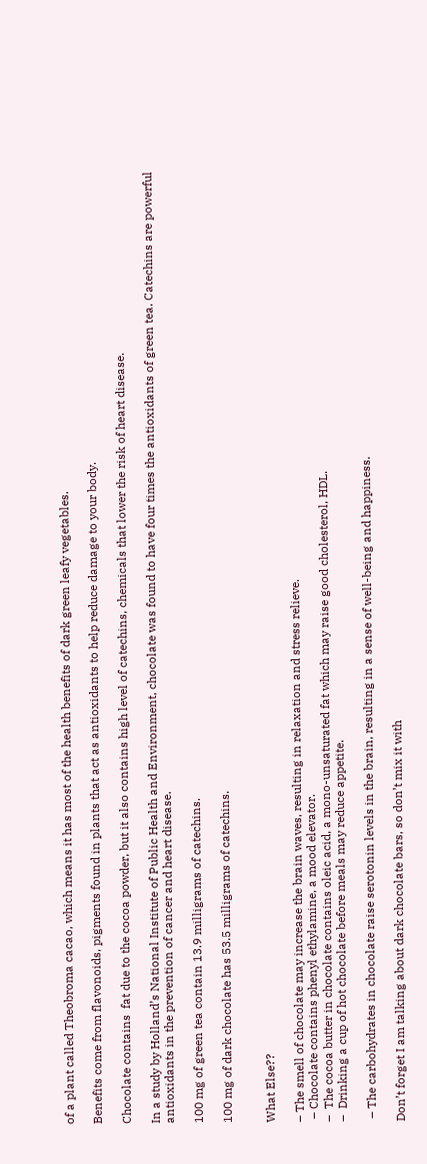of a plant called Theobroma cacao, which means it has most of the health benefits of dark green leafy vegetables.

Benefits come from flavonoids, pigments found in plants that act as antioxidants to help reduce damage to your body.

Chocolate contains  fat due to the cocoa powder, but it also contains high level of catechins, chemicals that lower the risk of heart disease.

In a study by Holland’s National Institute of Public Health and Environment, chocolate was found to have four times the antioxidants of green tea. Catechins are powerful antioxidants in the prevention of cancer and heart disease.

100 mg of green tea contain 13.9 milligrams of catechins.

100 mg of dark chocolate has 53.5 milligrams of catechins.


What Else??

– The smell of chocolate may increase the brain waves, resulting in relaxation and stress relieve.
 – Chocolate contains phenyl ethylamine, a mood elevator.
–  The cocoa butter in chocolate contains oleic acid, a mono-unsaturated fat which may raise good cholesterol, HDL.
–  Drinking a cup of hot chocolate before meals may reduce appetite.

 – The carbohydrates in chocolate raise serotonin levels in the brain, resulting in a sense of well-being and happiness.

Don’t forget I am talking about dark chocolate bars, so don’t mix it with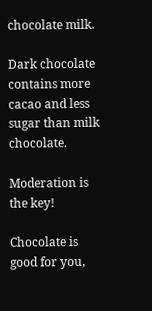chocolate milk.

Dark chocolate contains more cacao and less sugar than milk chocolate.

Moderation is the key!

Chocolate is good for you,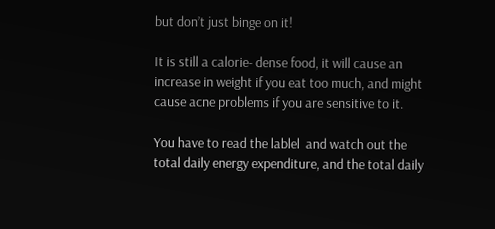but don’t just binge on it!

It is still a calorie- dense food, it will cause an increase in weight if you eat too much, and might cause acne problems if you are sensitive to it.

You have to read the lablel  and watch out the  total daily energy expenditure, and the total daily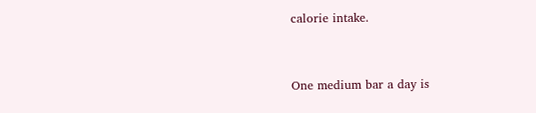calorie intake.


One medium bar a day is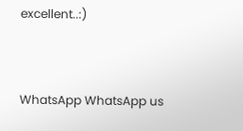excellent..:)


WhatsApp WhatsApp us